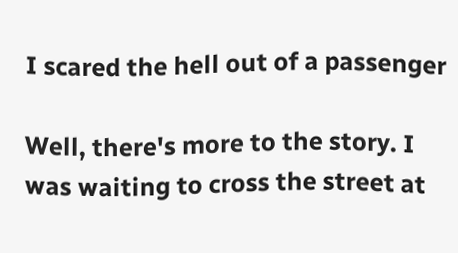I scared the hell out of a passenger

Well, there's more to the story. I was waiting to cross the street at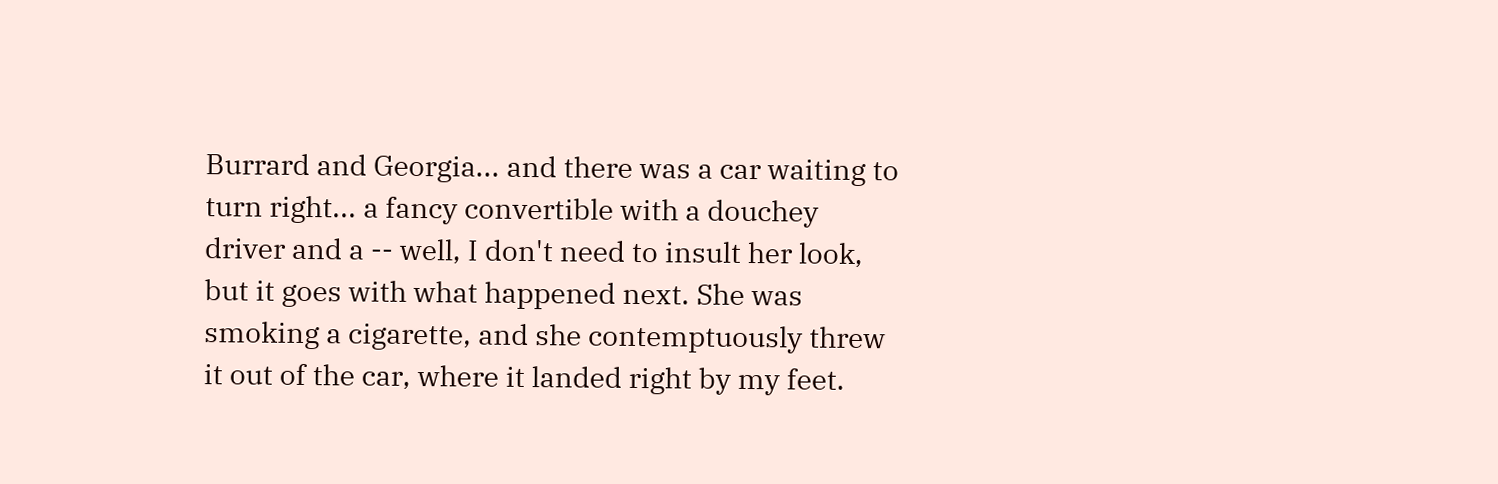Burrard and Georgia... and there was a car waiting to turn right... a fancy convertible with a douchey driver and a -- well, I don't need to insult her look, but it goes with what happened next. She was smoking a cigarette, and she contemptuously threw it out of the car, where it landed right by my feet.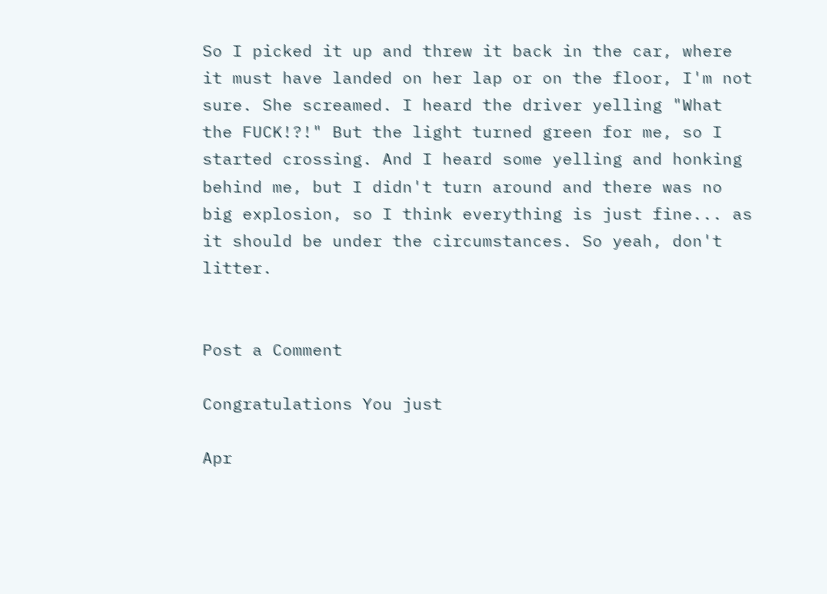So I picked it up and threw it back in the car, where it must have landed on her lap or on the floor, I'm not sure. She screamed. I heard the driver yelling "What the FUCK!?!" But the light turned green for me, so I started crossing. And I heard some yelling and honking behind me, but I didn't turn around and there was no big explosion, so I think everything is just fine... as it should be under the circumstances. So yeah, don't litter.


Post a Comment

Congratulations You just

Apr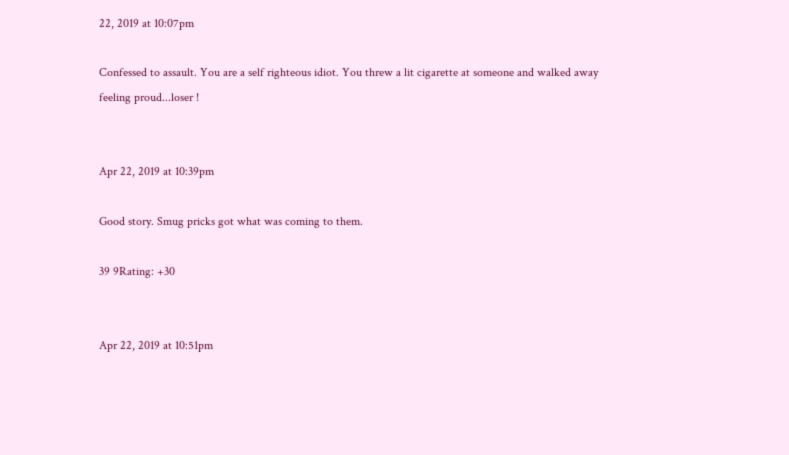22, 2019 at 10:07pm

Confessed to assault. You are a self righteous idiot. You threw a lit cigarette at someone and walked away feeling proud...loser !


Apr 22, 2019 at 10:39pm

Good story. Smug pricks got what was coming to them.

39 9Rating: +30


Apr 22, 2019 at 10:51pm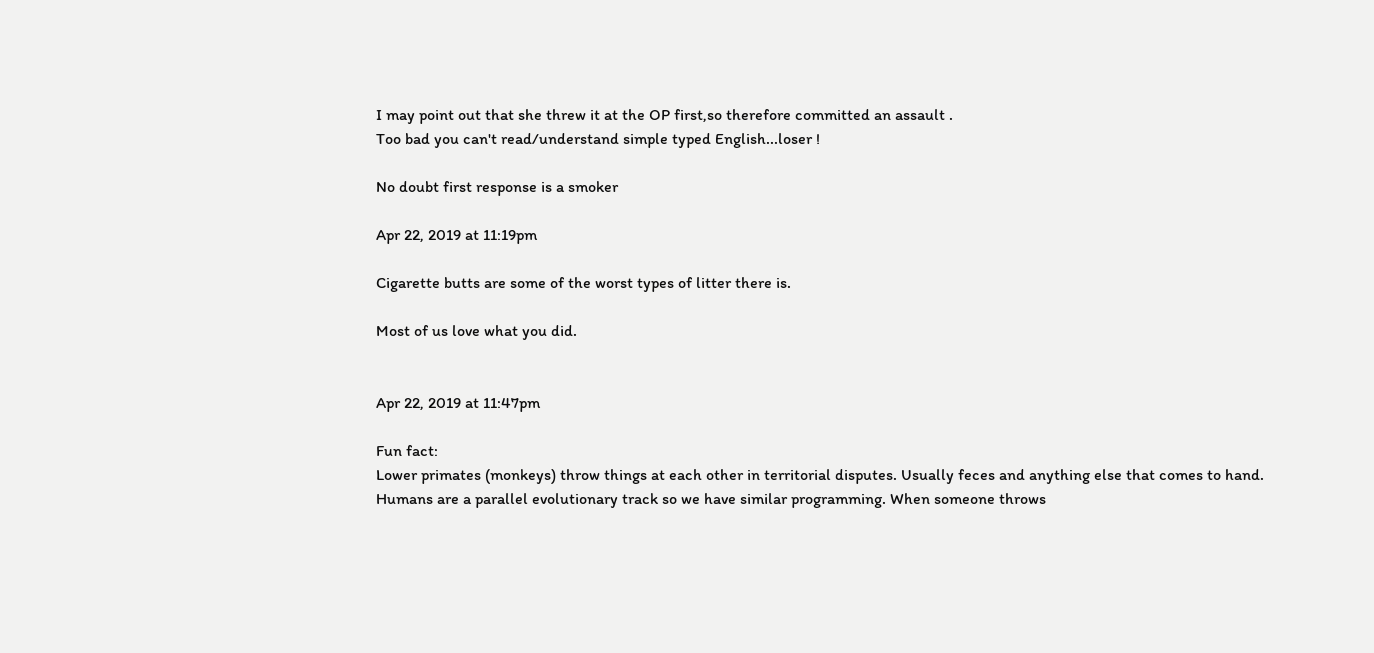I may point out that she threw it at the OP first,so therefore committed an assault .
Too bad you can't read/understand simple typed English...loser !

No doubt first response is a smoker

Apr 22, 2019 at 11:19pm

Cigarette butts are some of the worst types of litter there is.

Most of us love what you did.


Apr 22, 2019 at 11:47pm

Fun fact:
Lower primates (monkeys) throw things at each other in territorial disputes. Usually feces and anything else that comes to hand.
Humans are a parallel evolutionary track so we have similar programming. When someone throws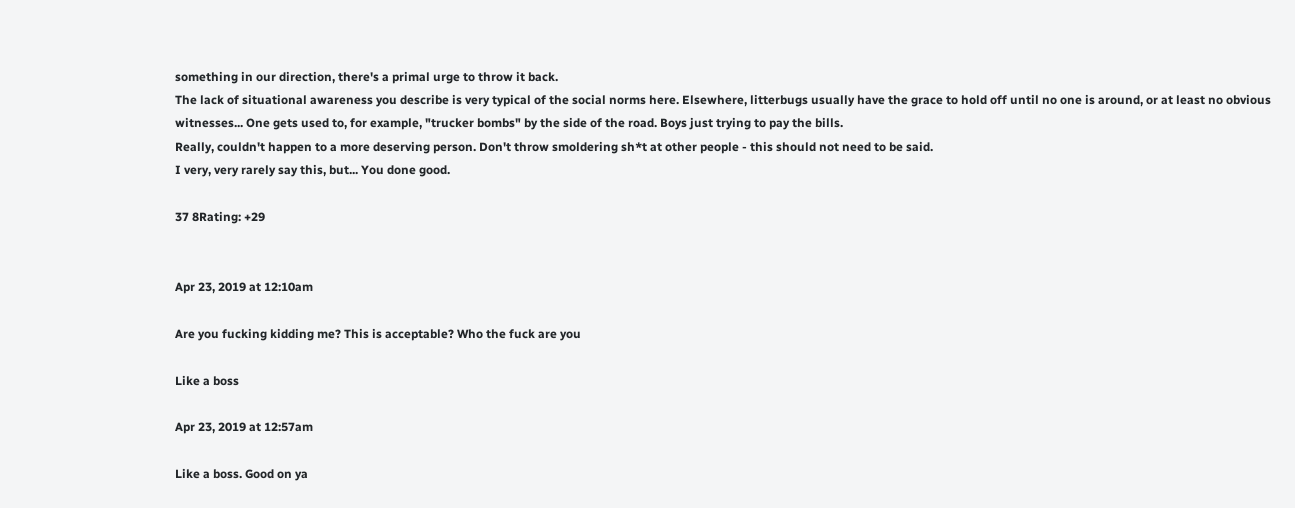something in our direction, there's a primal urge to throw it back.
The lack of situational awareness you describe is very typical of the social norms here. Elsewhere, litterbugs usually have the grace to hold off until no one is around, or at least no obvious witnesses... One gets used to, for example, "trucker bombs" by the side of the road. Boys just trying to pay the bills.
Really, couldn't happen to a more deserving person. Don't throw smoldering sh*t at other people - this should not need to be said.
I very, very rarely say this, but... You done good.

37 8Rating: +29


Apr 23, 2019 at 12:10am

Are you fucking kidding me? This is acceptable? Who the fuck are you

Like a boss

Apr 23, 2019 at 12:57am

Like a boss. Good on ya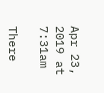Apr 23, 2019 at 7:31am

There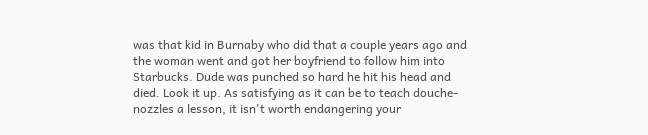was that kid in Burnaby who did that a couple years ago and the woman went and got her boyfriend to follow him into Starbucks. Dude was punched so hard he hit his head and died. Look it up. As satisfying as it can be to teach douche-nozzles a lesson, it isn't worth endangering your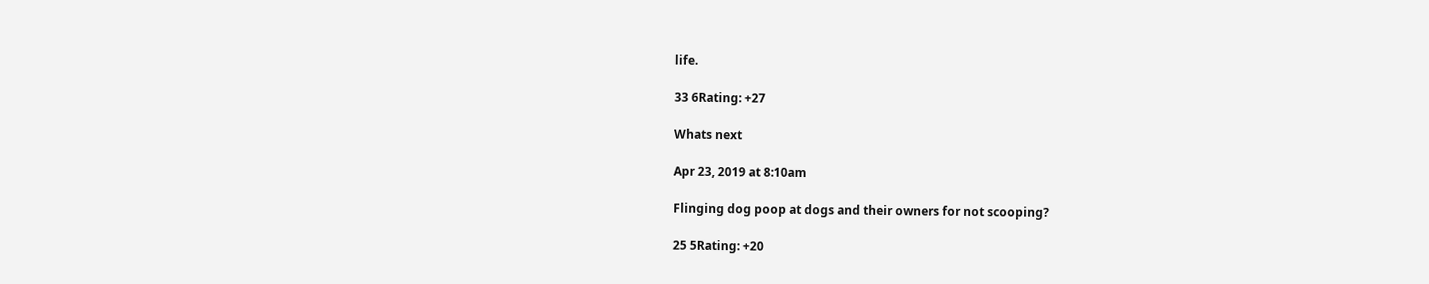life.

33 6Rating: +27

Whats next

Apr 23, 2019 at 8:10am

Flinging dog poop at dogs and their owners for not scooping?

25 5Rating: +20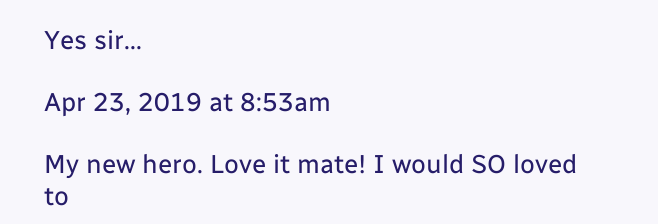Yes sir...

Apr 23, 2019 at 8:53am

My new hero. Love it mate! I would SO loved to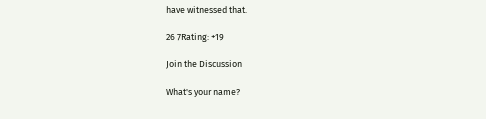have witnessed that.

26 7Rating: +19

Join the Discussion

What's your name?